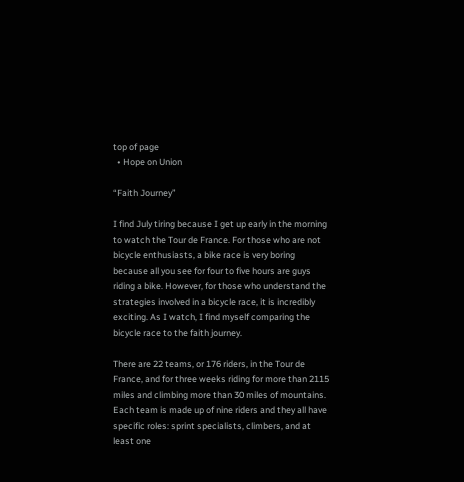top of page
  • Hope on Union

“Faith Journey”

I find July tiring because I get up early in the morning to watch the Tour de France. For those who are not bicycle enthusiasts, a bike race is very boring because all you see for four to five hours are guys riding a bike. However, for those who understand the strategies involved in a bicycle race, it is incredibly exciting. As I watch, I find myself comparing the bicycle race to the faith journey.

There are 22 teams, or 176 riders, in the Tour de France, and for three weeks riding for more than 2115 miles and climbing more than 30 miles of mountains. Each team is made up of nine riders and they all have specific roles: sprint specialists, climbers, and at least one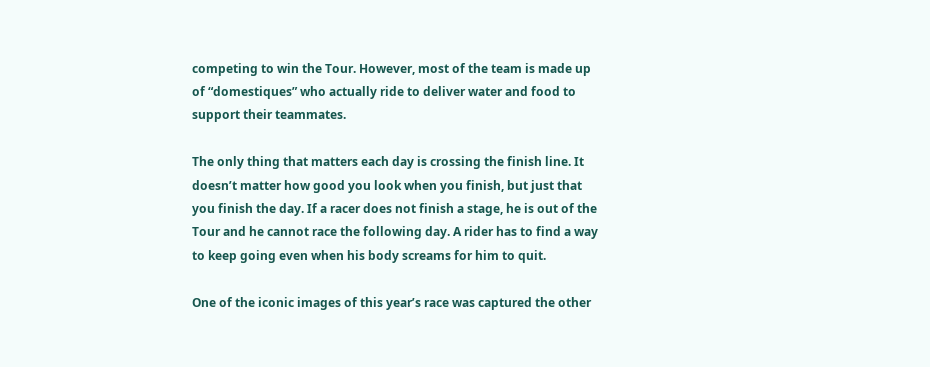competing to win the Tour. However, most of the team is made up of “domestiques” who actually ride to deliver water and food to support their teammates.

The only thing that matters each day is crossing the finish line. It doesn’t matter how good you look when you finish, but just that you finish the day. If a racer does not finish a stage, he is out of the Tour and he cannot race the following day. A rider has to find a way to keep going even when his body screams for him to quit.

One of the iconic images of this year’s race was captured the other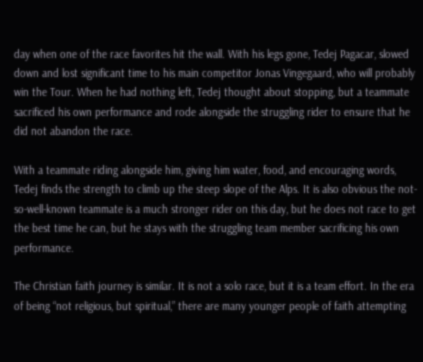day when one of the race favorites hit the wall. With his legs gone, Tedej Pagacar, slowed down and lost significant time to his main competitor Jonas Vingegaard, who will probably win the Tour. When he had nothing left, Tedej thought about stopping, but a teammate sacrificed his own performance and rode alongside the struggling rider to ensure that he did not abandon the race.

With a teammate riding alongside him, giving him water, food, and encouraging words, Tedej finds the strength to climb up the steep slope of the Alps. It is also obvious the not-so-well-known teammate is a much stronger rider on this day, but he does not race to get the best time he can, but he stays with the struggling team member sacrificing his own performance.

The Christian faith journey is similar. It is not a solo race, but it is a team effort. In the era of being “not religious, but spiritual,” there are many younger people of faith attempting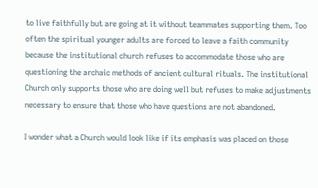to live faithfully but are going at it without teammates supporting them. Too often the spiritual younger adults are forced to leave a faith community because the institutional church refuses to accommodate those who are questioning the archaic methods of ancient cultural rituals. The institutional Church only supports those who are doing well but refuses to make adjustments necessary to ensure that those who have questions are not abandoned.

I wonder what a Church would look like if its emphasis was placed on those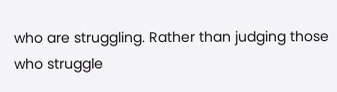who are struggling. Rather than judging those who struggle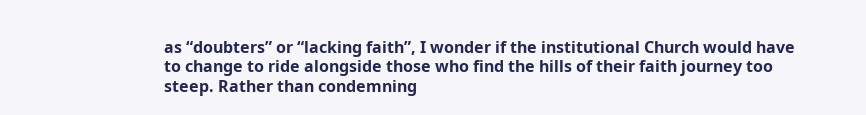as “doubters” or “lacking faith”, I wonder if the institutional Church would have to change to ride alongside those who find the hills of their faith journey too steep. Rather than condemning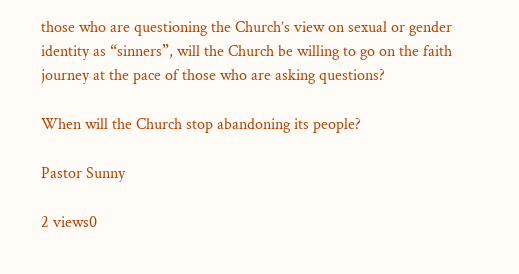those who are questioning the Church’s view on sexual or gender identity as “sinners”, will the Church be willing to go on the faith journey at the pace of those who are asking questions?

When will the Church stop abandoning its people?

Pastor Sunny

2 views0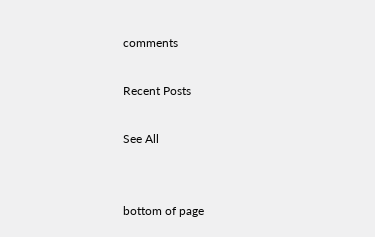comments

Recent Posts

See All


bottom of page